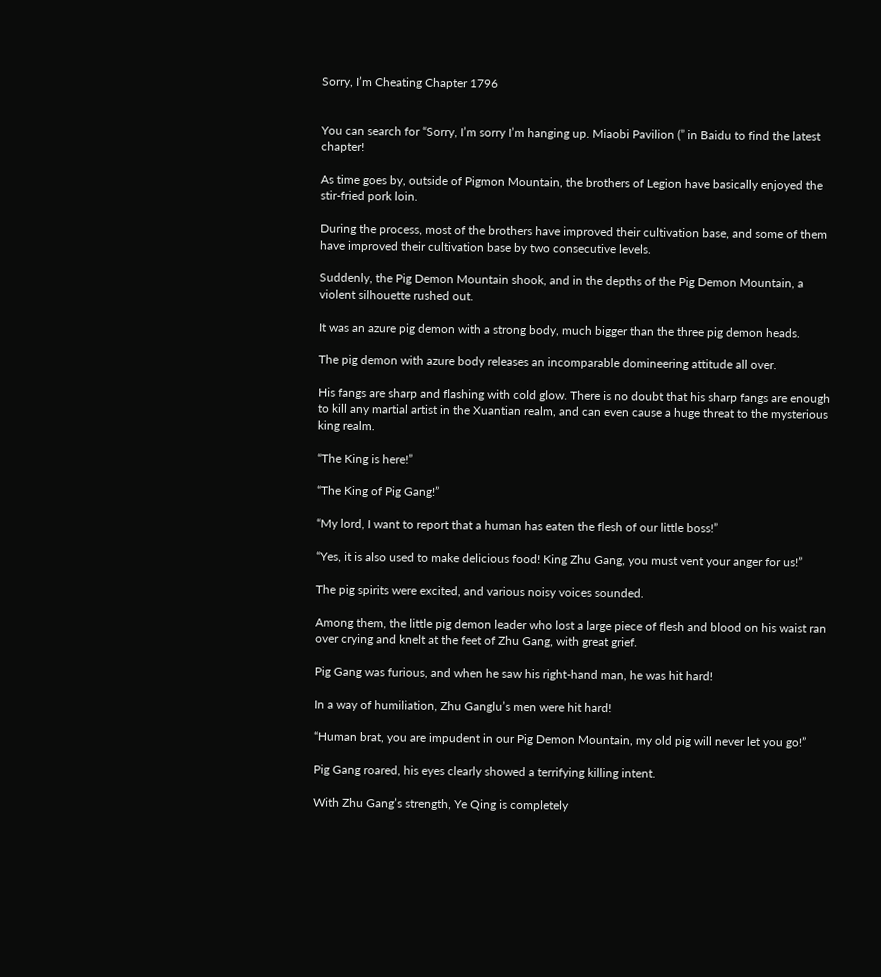Sorry, I’m Cheating Chapter 1796


You can search for “Sorry, I’m sorry I’m hanging up. Miaobi Pavilion (” in Baidu to find the latest chapter!

As time goes by, outside of Pigmon Mountain, the brothers of Legion have basically enjoyed the stir-fried pork loin.

During the process, most of the brothers have improved their cultivation base, and some of them have improved their cultivation base by two consecutive levels.

Suddenly, the Pig Demon Mountain shook, and in the depths of the Pig Demon Mountain, a violent silhouette rushed out.

It was an azure pig demon with a strong body, much bigger than the three pig demon heads.

The pig demon with azure body releases an incomparable domineering attitude all over.

His fangs are sharp and flashing with cold glow. There is no doubt that his sharp fangs are enough to kill any martial artist in the Xuantian realm, and can even cause a huge threat to the mysterious king realm.

“The King is here!”

“The King of Pig Gang!”

“My lord, I want to report that a human has eaten the flesh of our little boss!”

“Yes, it is also used to make delicious food! King Zhu Gang, you must vent your anger for us!”

The pig spirits were excited, and various noisy voices sounded.

Among them, the little pig demon leader who lost a large piece of flesh and blood on his waist ran over crying and knelt at the feet of Zhu Gang, with great grief.

Pig Gang was furious, and when he saw his right-hand man, he was hit hard!

In a way of humiliation, Zhu Ganglu’s men were hit hard!

“Human brat, you are impudent in our Pig Demon Mountain, my old pig will never let you go!”

Pig Gang roared, his eyes clearly showed a terrifying killing intent.

With Zhu Gang’s strength, Ye Qing is completely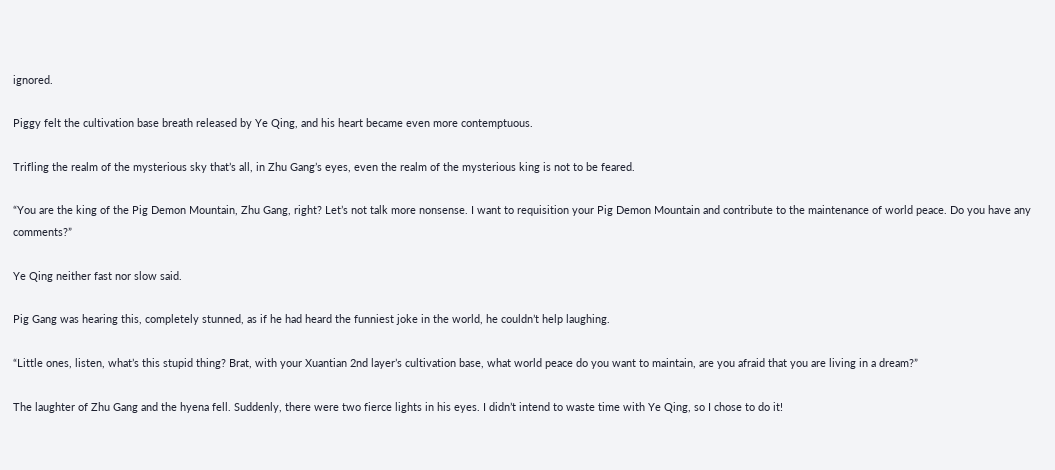ignored.

Piggy felt the cultivation base breath released by Ye Qing, and his heart became even more contemptuous.

Trifling the realm of the mysterious sky that’s all, in Zhu Gang’s eyes, even the realm of the mysterious king is not to be feared.

“You are the king of the Pig Demon Mountain, Zhu Gang, right? Let’s not talk more nonsense. I want to requisition your Pig Demon Mountain and contribute to the maintenance of world peace. Do you have any comments?”

Ye Qing neither fast nor slow said.

Pig Gang was hearing this, completely stunned, as if he had heard the funniest joke in the world, he couldn’t help laughing.

“Little ones, listen, what’s this stupid thing? Brat, with your Xuantian 2nd layer’s cultivation base, what world peace do you want to maintain, are you afraid that you are living in a dream?”

The laughter of Zhu Gang and the hyena fell. Suddenly, there were two fierce lights in his eyes. I didn’t intend to waste time with Ye Qing, so I chose to do it!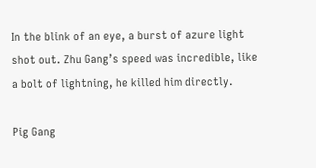In the blink of an eye, a burst of azure light shot out. Zhu Gang’s speed was incredible, like a bolt of lightning, he killed him directly.

Pig Gang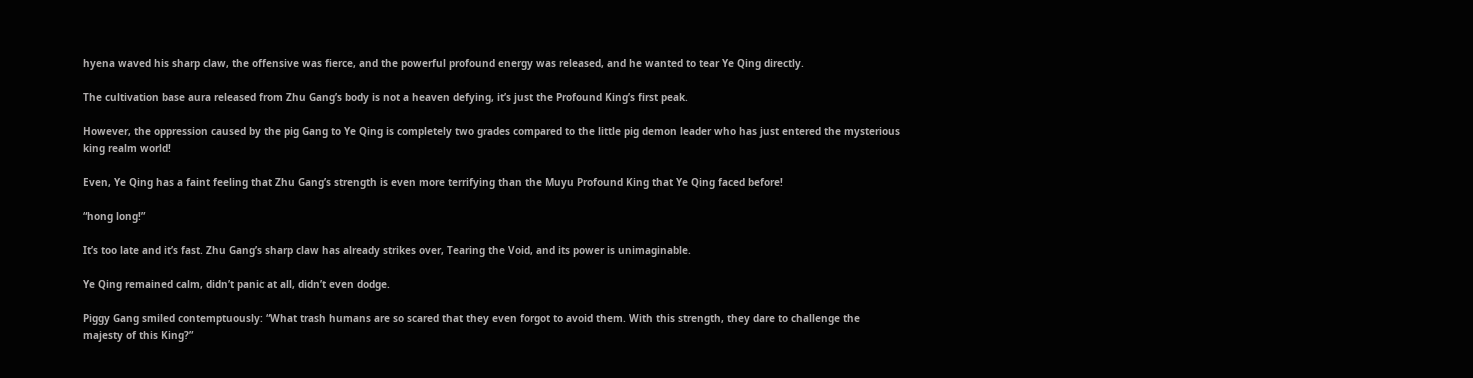hyena waved his sharp claw, the offensive was fierce, and the powerful profound energy was released, and he wanted to tear Ye Qing directly.

The cultivation base aura released from Zhu Gang’s body is not a heaven defying, it’s just the Profound King’s first peak.

However, the oppression caused by the pig Gang to Ye Qing is completely two grades compared to the little pig demon leader who has just entered the mysterious king realm world!

Even, Ye Qing has a faint feeling that Zhu Gang’s strength is even more terrifying than the Muyu Profound King that Ye Qing faced before!

“hong long!”

It’s too late and it’s fast. Zhu Gang’s sharp claw has already strikes over, Tearing the Void, and its power is unimaginable.

Ye Qing remained calm, didn’t panic at all, didn’t even dodge.

Piggy Gang smiled contemptuously: “What trash humans are so scared that they even forgot to avoid them. With this strength, they dare to challenge the majesty of this King?”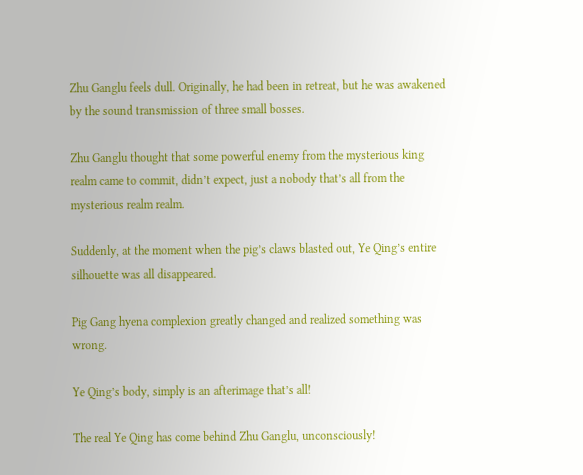Zhu Ganglu feels dull. Originally, he had been in retreat, but he was awakened by the sound transmission of three small bosses.

Zhu Ganglu thought that some powerful enemy from the mysterious king realm came to commit, didn’t expect, just a nobody that’s all from the mysterious realm realm.

Suddenly, at the moment when the pig’s claws blasted out, Ye Qing’s entire silhouette was all disappeared.

Pig Gang hyena complexion greatly changed and realized something was wrong.

Ye Qing’s body, simply is an afterimage that’s all!

The real Ye Qing has come behind Zhu Ganglu, unconsciously!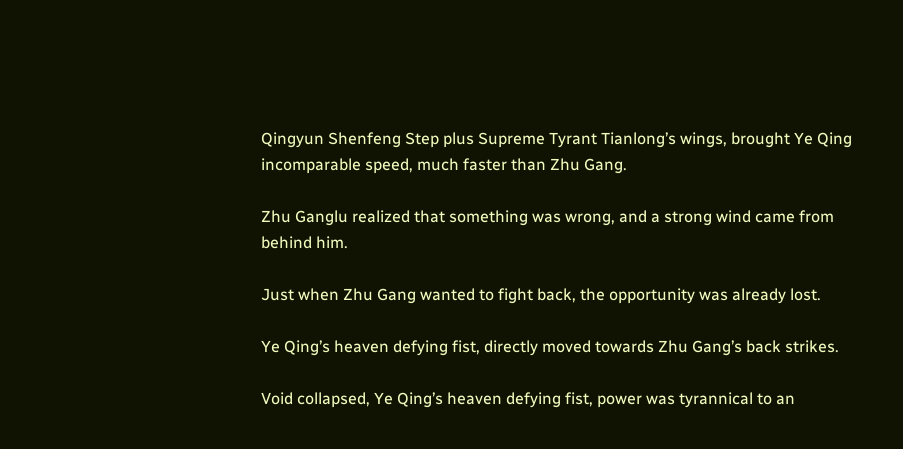Qingyun Shenfeng Step plus Supreme Tyrant Tianlong’s wings, brought Ye Qing incomparable speed, much faster than Zhu Gang.

Zhu Ganglu realized that something was wrong, and a strong wind came from behind him.

Just when Zhu Gang wanted to fight back, the opportunity was already lost.

Ye Qing’s heaven defying fist, directly moved towards Zhu Gang’s back strikes.

Void collapsed, Ye Qing’s heaven defying fist, power was tyrannical to an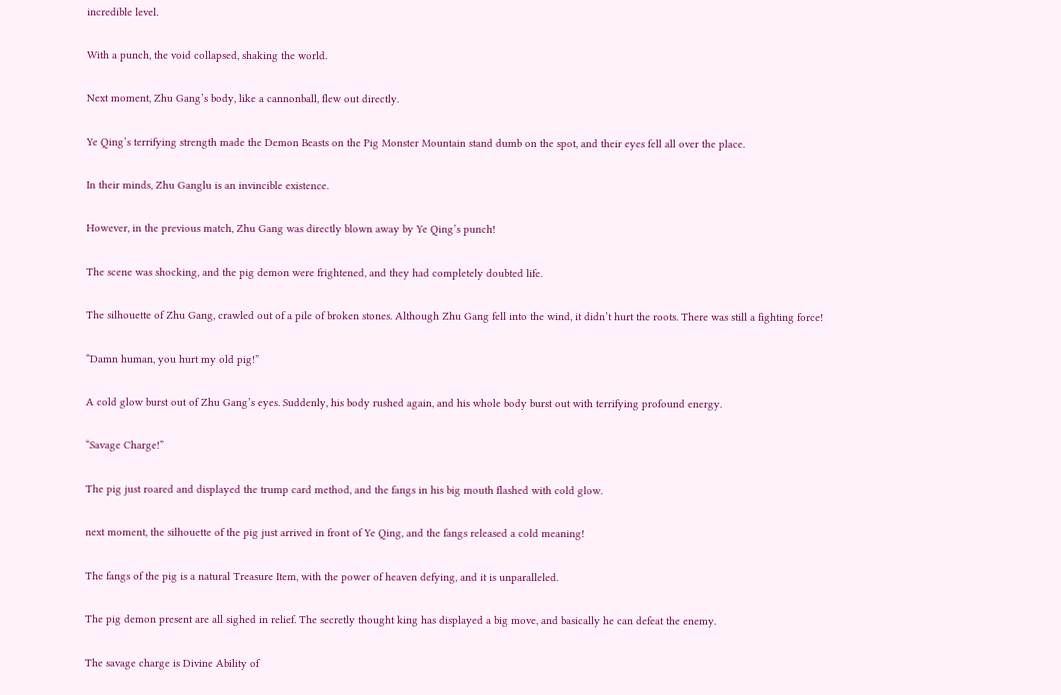incredible level.

With a punch, the void collapsed, shaking the world.

Next moment, Zhu Gang’s body, like a cannonball, flew out directly.

Ye Qing’s terrifying strength made the Demon Beasts on the Pig Monster Mountain stand dumb on the spot, and their eyes fell all over the place.

In their minds, Zhu Ganglu is an invincible existence.

However, in the previous match, Zhu Gang was directly blown away by Ye Qing’s punch!

The scene was shocking, and the pig demon were frightened, and they had completely doubted life.

The silhouette of Zhu Gang, crawled out of a pile of broken stones. Although Zhu Gang fell into the wind, it didn’t hurt the roots. There was still a fighting force!

“Damn human, you hurt my old pig!”

A cold glow burst out of Zhu Gang’s eyes. Suddenly, his body rushed again, and his whole body burst out with terrifying profound energy.

“Savage Charge!”

The pig just roared and displayed the trump card method, and the fangs in his big mouth flashed with cold glow.

next moment, the silhouette of the pig just arrived in front of Ye Qing, and the fangs released a cold meaning!

The fangs of the pig is a natural Treasure Item, with the power of heaven defying, and it is unparalleled.

The pig demon present are all sighed in relief. The secretly thought king has displayed a big move, and basically he can defeat the enemy.

The savage charge is Divine Ability of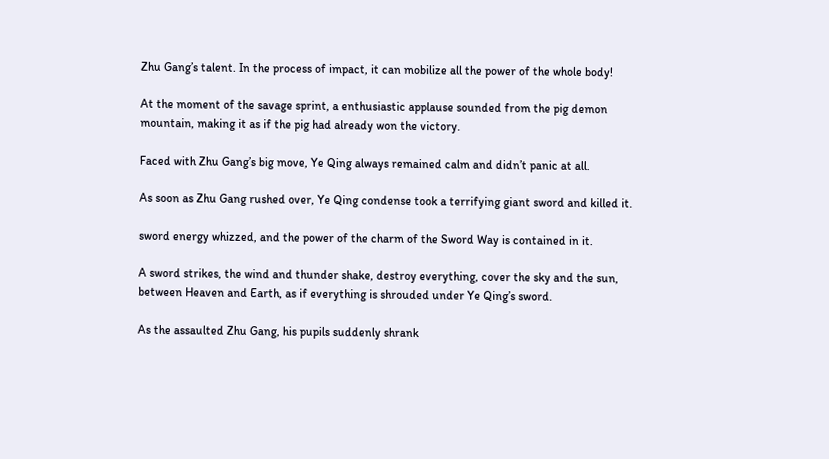Zhu Gang’s talent. In the process of impact, it can mobilize all the power of the whole body!

At the moment of the savage sprint, a enthusiastic applause sounded from the pig demon mountain, making it as if the pig had already won the victory.

Faced with Zhu Gang’s big move, Ye Qing always remained calm and didn’t panic at all.

As soon as Zhu Gang rushed over, Ye Qing condense took a terrifying giant sword and killed it.

sword energy whizzed, and the power of the charm of the Sword Way is contained in it.

A sword strikes, the wind and thunder shake, destroy everything, cover the sky and the sun, between Heaven and Earth, as if everything is shrouded under Ye Qing’s sword.

As the assaulted Zhu Gang, his pupils suddenly shrank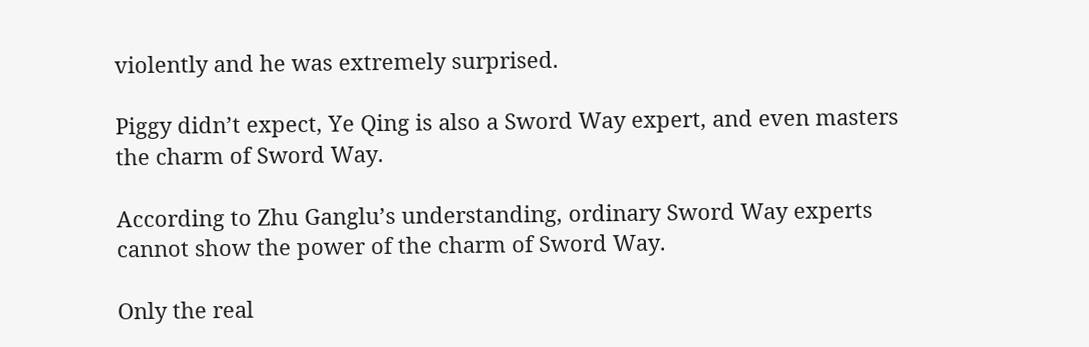violently and he was extremely surprised.

Piggy didn’t expect, Ye Qing is also a Sword Way expert, and even masters the charm of Sword Way.

According to Zhu Ganglu’s understanding, ordinary Sword Way experts cannot show the power of the charm of Sword Way.

Only the real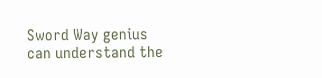Sword Way genius can understand the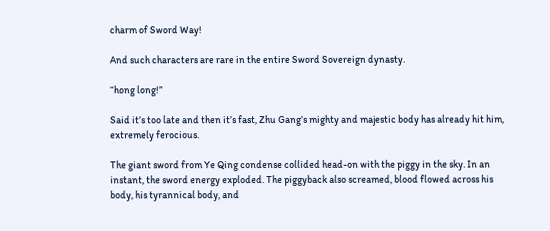charm of Sword Way!

And such characters are rare in the entire Sword Sovereign dynasty.

“hong long!”

Said it’s too late and then it’s fast, Zhu Gang’s mighty and majestic body has already hit him, extremely ferocious.

The giant sword from Ye Qing condense collided head-on with the piggy in the sky. In an instant, the sword energy exploded. The piggyback also screamed, blood flowed across his body, his tyrannical body, and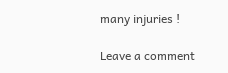many injuries !

Leave a comment